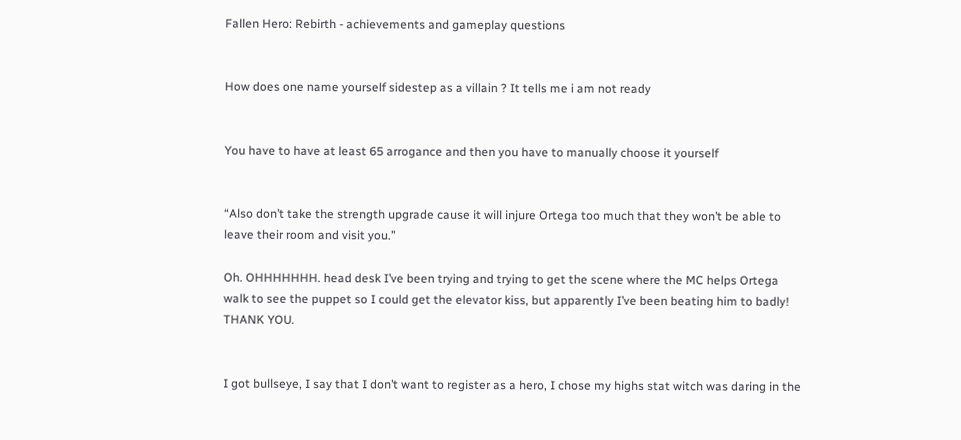Fallen Hero: Rebirth - achievements and gameplay questions


How does one name yourself sidestep as a villain ? It tells me i am not ready


You have to have at least 65 arrogance and then you have to manually choose it yourself


“Also don’t take the strength upgrade cause it will injure Ortega too much that they won’t be able to leave their room and visit you.”

Oh. OHHHHHHH. head desk I’ve been trying and trying to get the scene where the MC helps Ortega walk to see the puppet so I could get the elevator kiss, but apparently I’ve been beating him to badly! THANK YOU.


I got bullseye, I say that I don’t want to register as a hero, I chose my highs stat witch was daring in the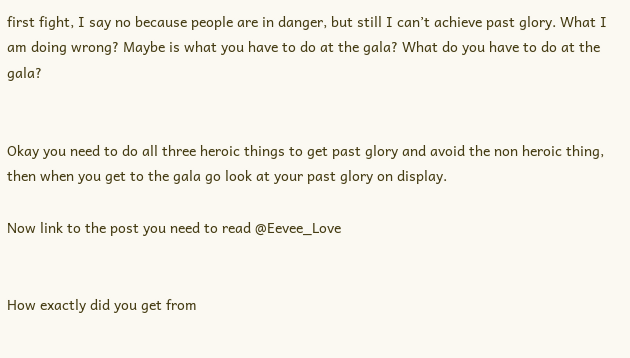first fight, I say no because people are in danger, but still I can’t achieve past glory. What I am doing wrong? Maybe is what you have to do at the gala? What do you have to do at the gala?


Okay you need to do all three heroic things to get past glory and avoid the non heroic thing, then when you get to the gala go look at your past glory on display.

Now link to the post you need to read @Eevee_Love


How exactly did you get from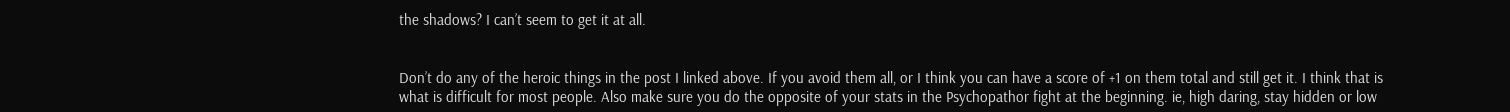the shadows? I can’t seem to get it at all.


Don’t do any of the heroic things in the post I linked above. If you avoid them all, or I think you can have a score of +1 on them total and still get it. I think that is what is difficult for most people. Also make sure you do the opposite of your stats in the Psychopathor fight at the beginning. ie, high daring, stay hidden or low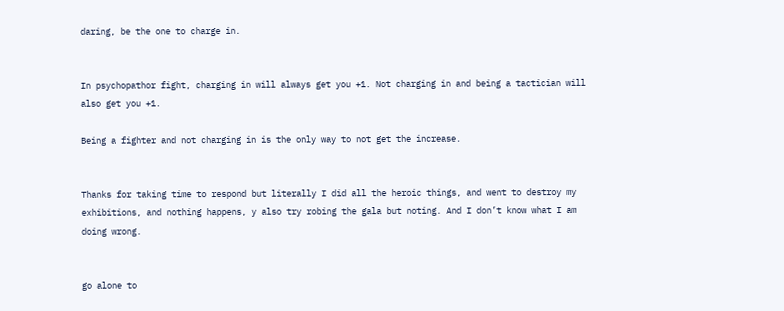daring, be the one to charge in.


In psychopathor fight, charging in will always get you +1. Not charging in and being a tactician will also get you +1.

Being a fighter and not charging in is the only way to not get the increase.


Thanks for taking time to respond but literally I did all the heroic things, and went to destroy my exhibitions, and nothing happens, y also try robing the gala but noting. And I don’t know what I am doing wrong.


go alone to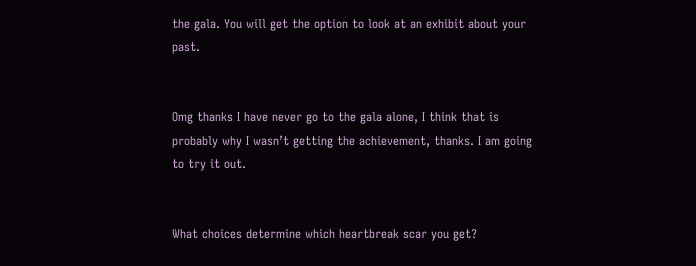the gala. You will get the option to look at an exhibit about your past.


Omg thanks I have never go to the gala alone, I think that is probably why I wasn’t getting the achievement, thanks. I am going to try it out.


What choices determine which heartbreak scar you get?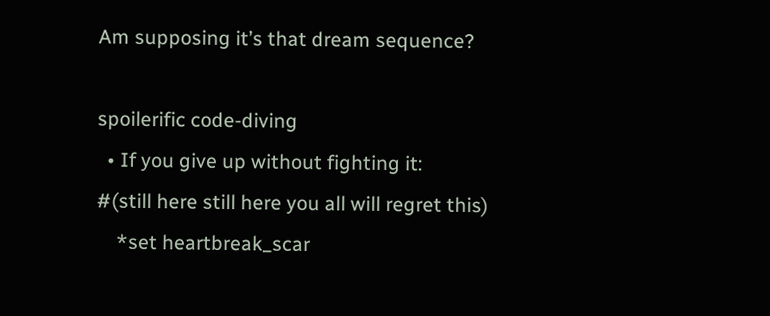Am supposing it’s that dream sequence?

spoilerific code-diving
  • If you give up without fighting it:
#(still here still here you all will regret this)
    *set heartbreak_scar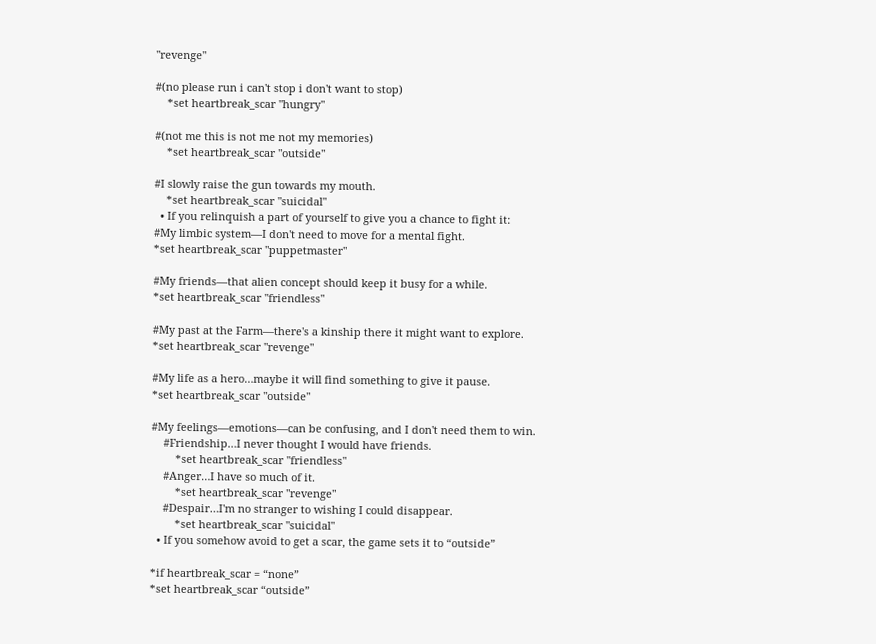"revenge"

#(no please run i can't stop i don't want to stop)
    *set heartbreak_scar "hungry"

#(not me this is not me not my memories)
    *set heartbreak_scar "outside"

#I slowly raise the gun towards my mouth.
    *set heartbreak_scar "suicidal"
  • If you relinquish a part of yourself to give you a chance to fight it:
#My limbic system—I don't need to move for a mental fight.
*set heartbreak_scar "puppetmaster"

#My friends—that alien concept should keep it busy for a while.
*set heartbreak_scar "friendless"

#My past at the Farm—there's a kinship there it might want to explore.
*set heartbreak_scar "revenge"

#My life as a hero…maybe it will find something to give it pause.
*set heartbreak_scar "outside"

#My feelings—emotions—can be confusing, and I don't need them to win.
    #Friendship…I never thought I would have friends.
        *set heartbreak_scar "friendless"
    #Anger…I have so much of it.
        *set heartbreak_scar "revenge"
    #Despair…I'm no stranger to wishing I could disappear.
        *set heartbreak_scar "suicidal"
  • If you somehow avoid to get a scar, the game sets it to “outside”

*if heartbreak_scar = “none”
*set heartbreak_scar “outside”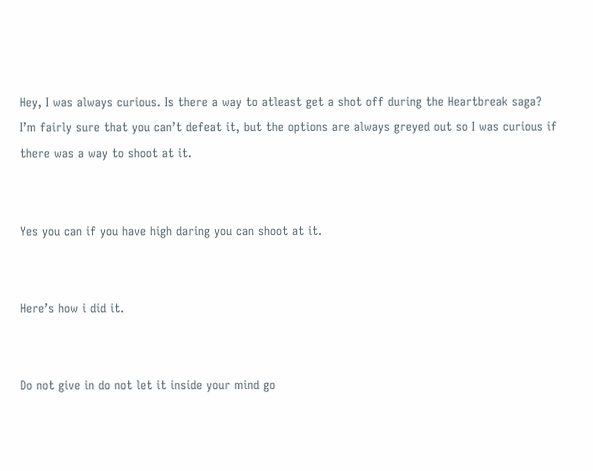Hey, I was always curious. Is there a way to atleast get a shot off during the Heartbreak saga? I’m fairly sure that you can’t defeat it, but the options are always greyed out so I was curious if there was a way to shoot at it.


Yes you can if you have high daring you can shoot at it.


Here’s how i did it.


Do not give in do not let it inside your mind go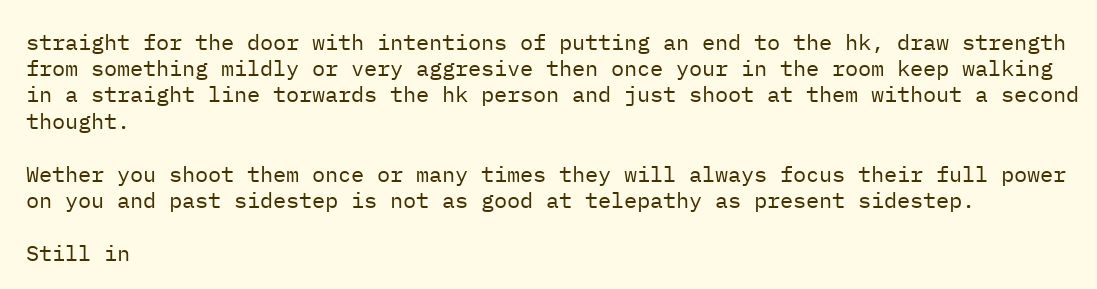straight for the door with intentions of putting an end to the hk, draw strength from something mildly or very aggresive then once your in the room keep walking in a straight line torwards the hk person and just shoot at them without a second thought.

Wether you shoot them once or many times they will always focus their full power on you and past sidestep is not as good at telepathy as present sidestep.

Still in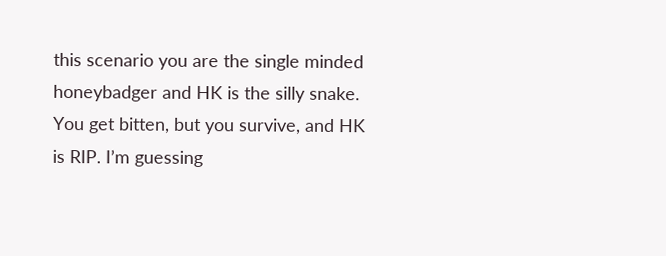this scenario you are the single minded honeybadger and HK is the silly snake. You get bitten, but you survive, and HK is RIP. I’m guessing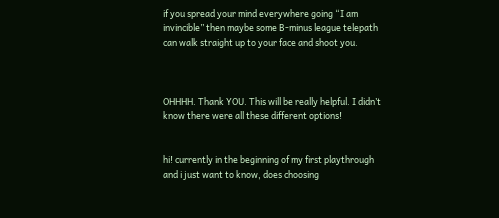if you spread your mind everywhere going “I am invincible” then maybe some B-minus league telepath can walk straight up to your face and shoot you.



OHHHH. Thank YOU. This will be really helpful. I didn’t know there were all these different options!


hi! currently in the beginning of my first playthrough and i just want to know, does choosing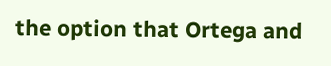the option that Ortega and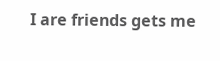I are friends gets me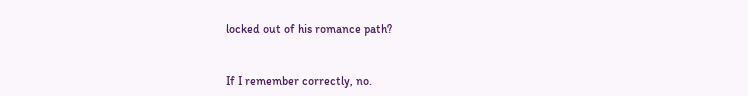locked out of his romance path?


If I remember correctly, no.